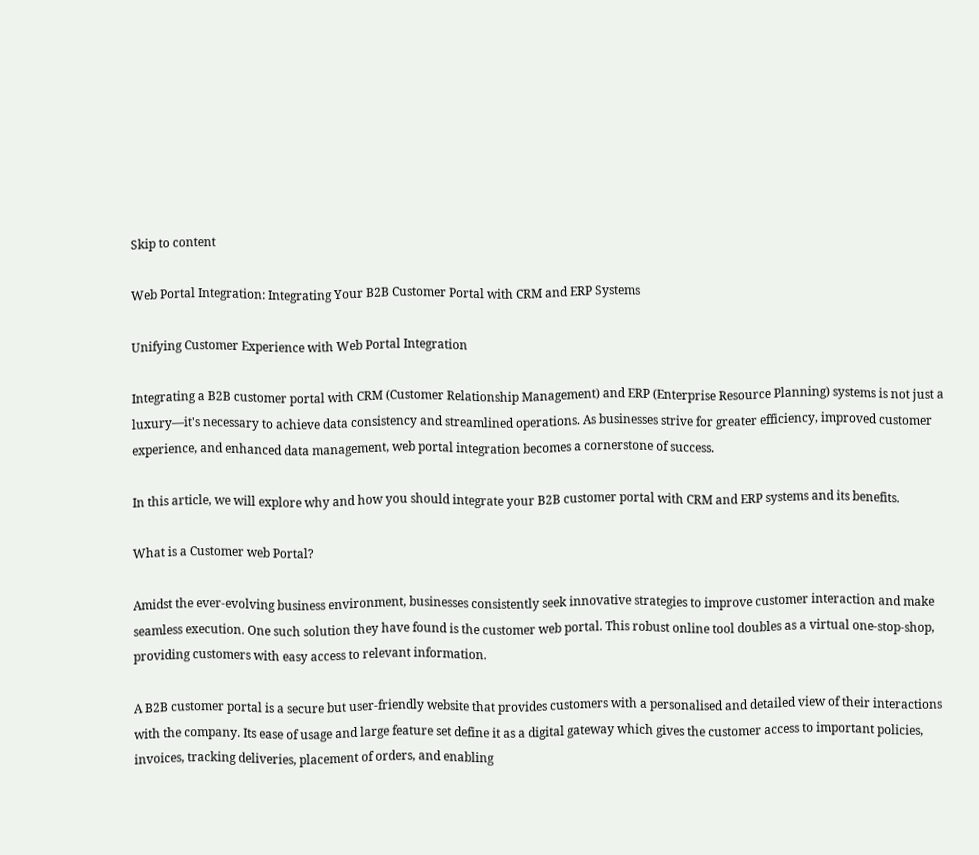Skip to content

Web Portal Integration: Integrating Your B2B Customer Portal with CRM and ERP Systems

Unifying Customer Experience with Web Portal Integration

Integrating a B2B customer portal with CRM (Customer Relationship Management) and ERP (Enterprise Resource Planning) systems is not just a luxury—it's necessary to achieve data consistency and streamlined operations. As businesses strive for greater efficiency, improved customer experience, and enhanced data management, web portal integration becomes a cornerstone of success.

In this article, we will explore why and how you should integrate your B2B customer portal with CRM and ERP systems and its benefits.

What is a Customer web Portal?

Amidst the ever-evolving business environment, businesses consistently seek innovative strategies to improve customer interaction and make seamless execution. One such solution they have found is the customer web portal. This robust online tool doubles as a virtual one-stop-shop, providing customers with easy access to relevant information.

A B2B customer portal is a secure but user-friendly website that provides customers with a personalised and detailed view of their interactions with the company. Its ease of usage and large feature set define it as a digital gateway which gives the customer access to important policies, invoices, tracking deliveries, placement of orders, and enabling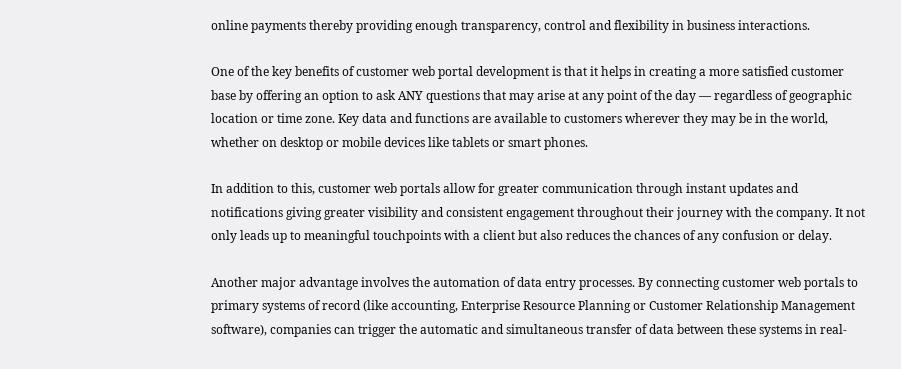online payments thereby providing enough transparency, control and flexibility in business interactions.

One of the key benefits of customer web portal development is that it helps in creating a more satisfied customer base by offering an option to ask ANY questions that may arise at any point of the day — regardless of geographic location or time zone. Key data and functions are available to customers wherever they may be in the world, whether on desktop or mobile devices like tablets or smart phones.

In addition to this, customer web portals allow for greater communication through instant updates and notifications giving greater visibility and consistent engagement throughout their journey with the company. It not only leads up to meaningful touchpoints with a client but also reduces the chances of any confusion or delay.

Another major advantage involves the automation of data entry processes. By connecting customer web portals to primary systems of record (like accounting, Enterprise Resource Planning or Customer Relationship Management software), companies can trigger the automatic and simultaneous transfer of data between these systems in real-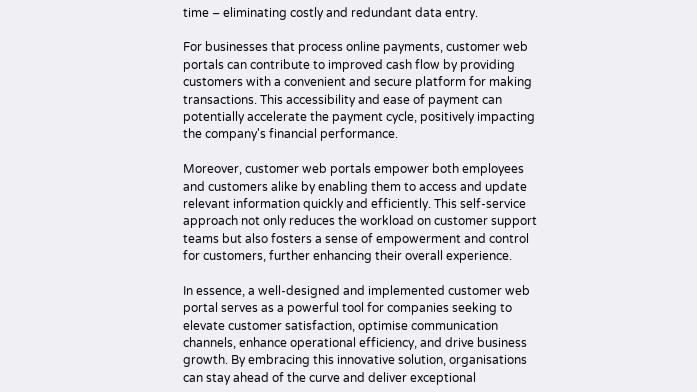time – eliminating costly and redundant data entry.

For businesses that process online payments, customer web portals can contribute to improved cash flow by providing customers with a convenient and secure platform for making transactions. This accessibility and ease of payment can potentially accelerate the payment cycle, positively impacting the company's financial performance.

Moreover, customer web portals empower both employees and customers alike by enabling them to access and update relevant information quickly and efficiently. This self-service approach not only reduces the workload on customer support teams but also fosters a sense of empowerment and control for customers, further enhancing their overall experience.

In essence, a well-designed and implemented customer web portal serves as a powerful tool for companies seeking to elevate customer satisfaction, optimise communication channels, enhance operational efficiency, and drive business growth. By embracing this innovative solution, organisations can stay ahead of the curve and deliver exceptional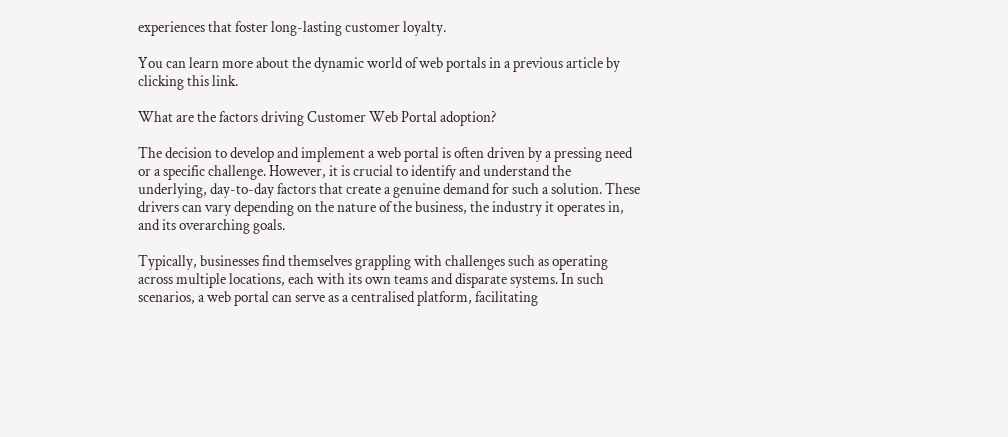experiences that foster long-lasting customer loyalty.

You can learn more about the dynamic world of web portals in a previous article by clicking this link.

What are the factors driving Customer Web Portal adoption?

The decision to develop and implement a web portal is often driven by a pressing need or a specific challenge. However, it is crucial to identify and understand the underlying, day-to-day factors that create a genuine demand for such a solution. These drivers can vary depending on the nature of the business, the industry it operates in, and its overarching goals.

Typically, businesses find themselves grappling with challenges such as operating across multiple locations, each with its own teams and disparate systems. In such scenarios, a web portal can serve as a centralised platform, facilitating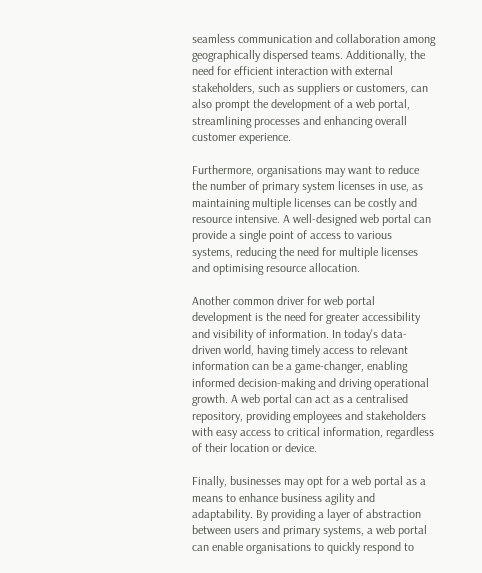seamless communication and collaboration among geographically dispersed teams. Additionally, the need for efficient interaction with external stakeholders, such as suppliers or customers, can also prompt the development of a web portal, streamlining processes and enhancing overall customer experience.

Furthermore, organisations may want to reduce the number of primary system licenses in use, as maintaining multiple licenses can be costly and resource intensive. A well-designed web portal can provide a single point of access to various systems, reducing the need for multiple licenses and optimising resource allocation.

Another common driver for web portal development is the need for greater accessibility and visibility of information. In today's data-driven world, having timely access to relevant information can be a game-changer, enabling informed decision-making and driving operational growth. A web portal can act as a centralised repository, providing employees and stakeholders with easy access to critical information, regardless of their location or device.

Finally, businesses may opt for a web portal as a means to enhance business agility and adaptability. By providing a layer of abstraction between users and primary systems, a web portal can enable organisations to quickly respond to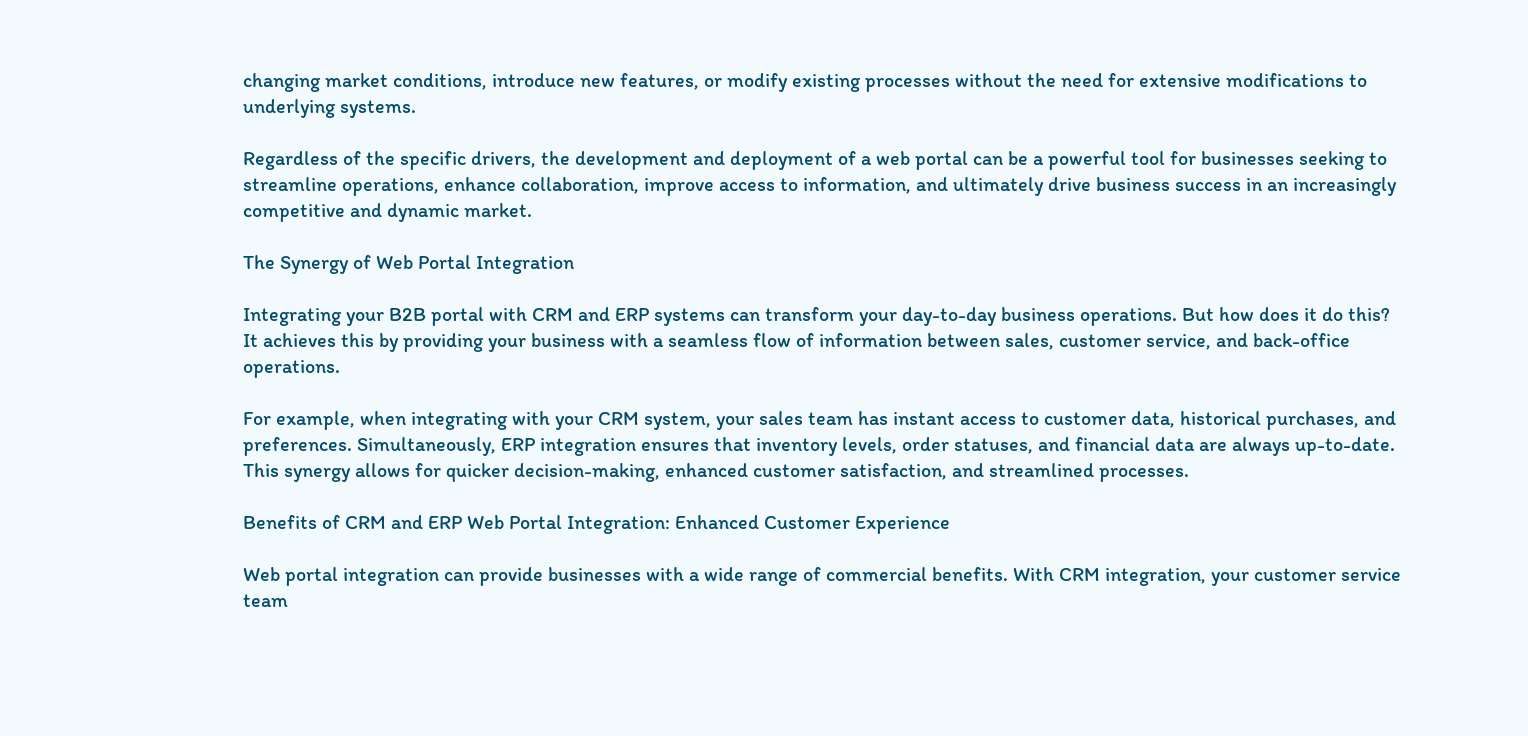changing market conditions, introduce new features, or modify existing processes without the need for extensive modifications to underlying systems.

Regardless of the specific drivers, the development and deployment of a web portal can be a powerful tool for businesses seeking to streamline operations, enhance collaboration, improve access to information, and ultimately drive business success in an increasingly competitive and dynamic market.

The Synergy of Web Portal Integration

Integrating your B2B portal with CRM and ERP systems can transform your day-to-day business operations. But how does it do this? It achieves this by providing your business with a seamless flow of information between sales, customer service, and back-office operations.

For example, when integrating with your CRM system, your sales team has instant access to customer data, historical purchases, and preferences. Simultaneously, ERP integration ensures that inventory levels, order statuses, and financial data are always up-to-date. This synergy allows for quicker decision-making, enhanced customer satisfaction, and streamlined processes.

Benefits of CRM and ERP Web Portal Integration: Enhanced Customer Experience

Web portal integration can provide businesses with a wide range of commercial benefits. With CRM integration, your customer service team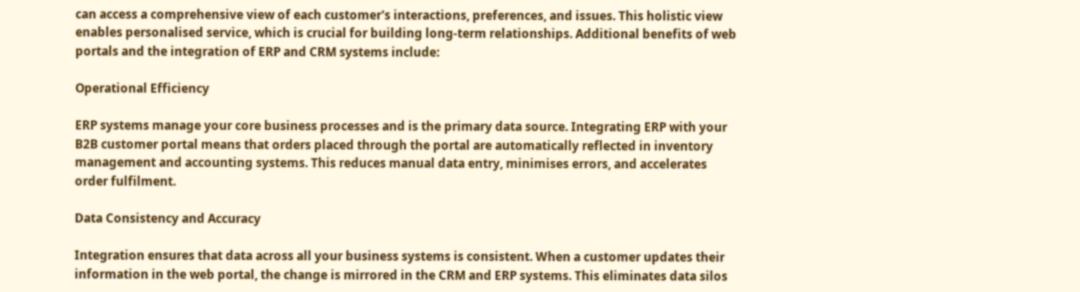can access a comprehensive view of each customer's interactions, preferences, and issues. This holistic view enables personalised service, which is crucial for building long-term relationships. Additional benefits of web portals and the integration of ERP and CRM systems include:

Operational Efficiency

ERP systems manage your core business processes and is the primary data source. Integrating ERP with your B2B customer portal means that orders placed through the portal are automatically reflected in inventory management and accounting systems. This reduces manual data entry, minimises errors, and accelerates order fulfilment.

Data Consistency and Accuracy

Integration ensures that data across all your business systems is consistent. When a customer updates their information in the web portal, the change is mirrored in the CRM and ERP systems. This eliminates data silos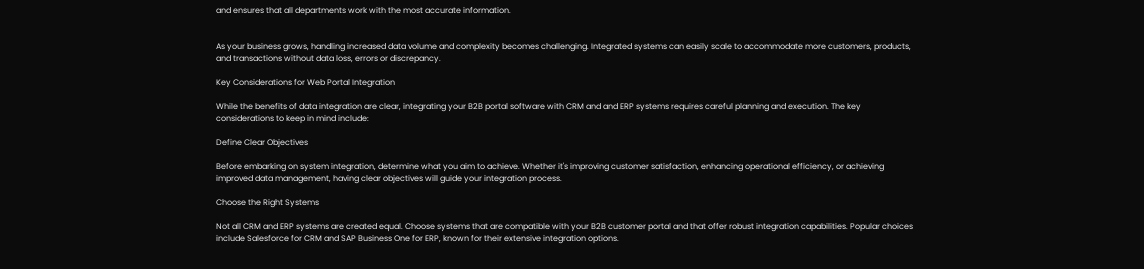and ensures that all departments work with the most accurate information.


As your business grows, handling increased data volume and complexity becomes challenging. Integrated systems can easily scale to accommodate more customers, products, and transactions without data loss, errors or discrepancy.

Key Considerations for Web Portal Integration

While the benefits of data integration are clear, integrating your B2B portal software with CRM and and ERP systems requires careful planning and execution. The key considerations to keep in mind include:

Define Clear Objectives

Before embarking on system integration, determine what you aim to achieve. Whether it's improving customer satisfaction, enhancing operational efficiency, or achieving improved data management, having clear objectives will guide your integration process.

Choose the Right Systems

Not all CRM and ERP systems are created equal. Choose systems that are compatible with your B2B customer portal and that offer robust integration capabilities. Popular choices include Salesforce for CRM and SAP Business One for ERP, known for their extensive integration options.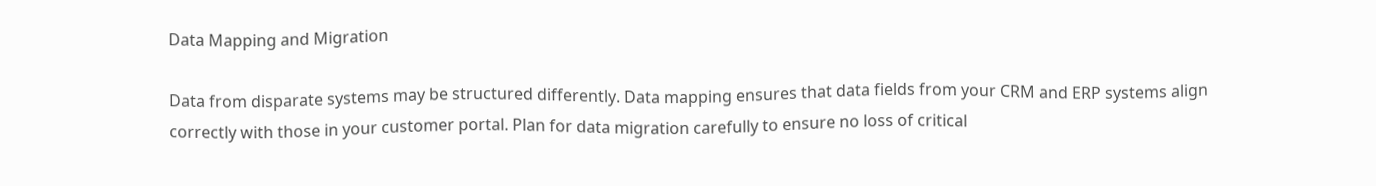Data Mapping and Migration

Data from disparate systems may be structured differently. Data mapping ensures that data fields from your CRM and ERP systems align correctly with those in your customer portal. Plan for data migration carefully to ensure no loss of critical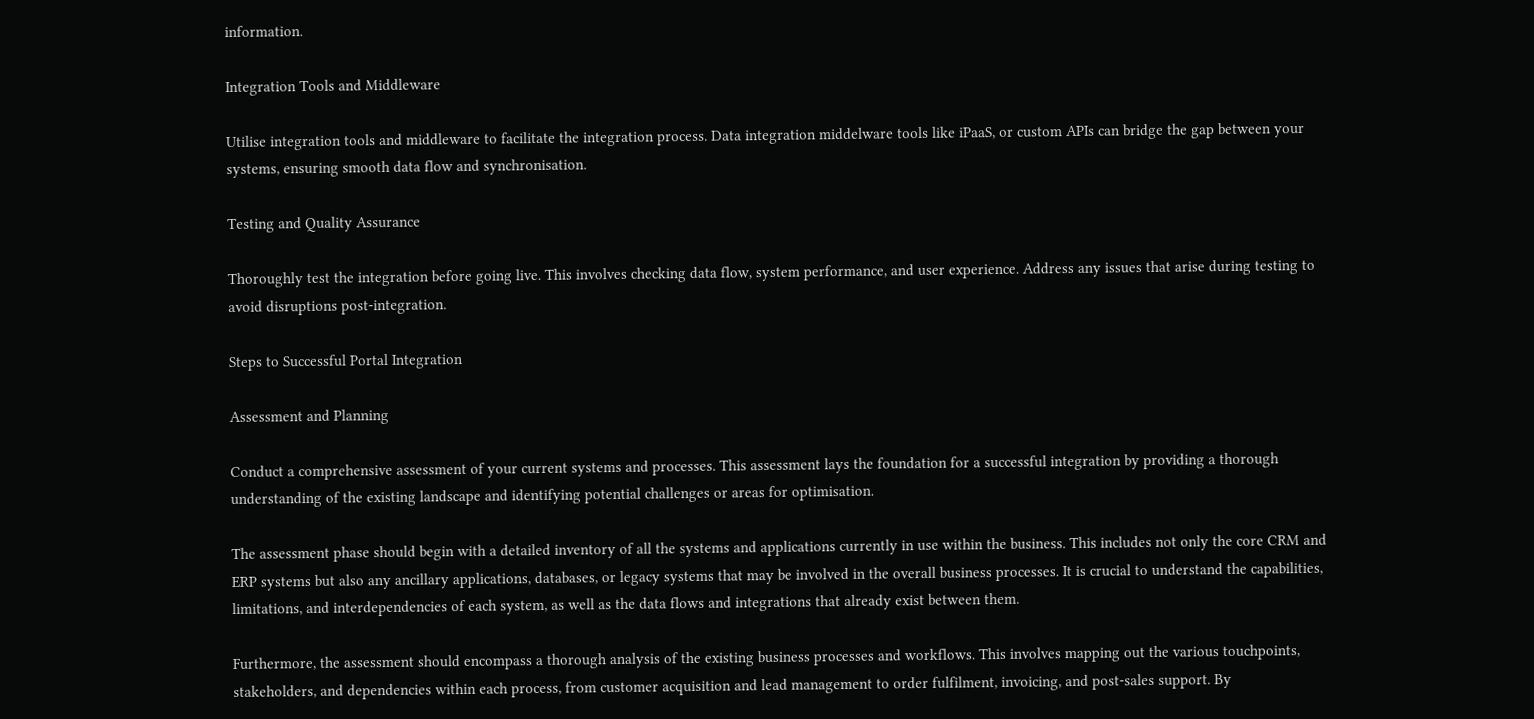information.

Integration Tools and Middleware

Utilise integration tools and middleware to facilitate the integration process. Data integration middelware tools like iPaaS, or custom APIs can bridge the gap between your systems, ensuring smooth data flow and synchronisation.

Testing and Quality Assurance

Thoroughly test the integration before going live. This involves checking data flow, system performance, and user experience. Address any issues that arise during testing to avoid disruptions post-integration.

Steps to Successful Portal Integration

Assessment and Planning

Conduct a comprehensive assessment of your current systems and processes. This assessment lays the foundation for a successful integration by providing a thorough understanding of the existing landscape and identifying potential challenges or areas for optimisation.

The assessment phase should begin with a detailed inventory of all the systems and applications currently in use within the business. This includes not only the core CRM and ERP systems but also any ancillary applications, databases, or legacy systems that may be involved in the overall business processes. It is crucial to understand the capabilities, limitations, and interdependencies of each system, as well as the data flows and integrations that already exist between them.

Furthermore, the assessment should encompass a thorough analysis of the existing business processes and workflows. This involves mapping out the various touchpoints, stakeholders, and dependencies within each process, from customer acquisition and lead management to order fulfilment, invoicing, and post-sales support. By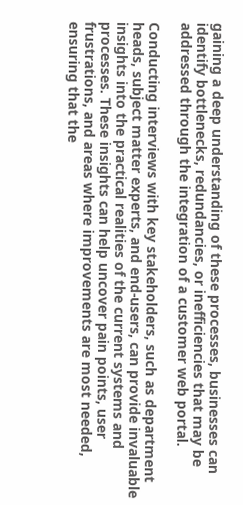gaining a deep understanding of these processes, businesses can identify bottlenecks, redundancies, or inefficiencies that may be addressed through the integration of a customer web portal.

Conducting interviews with key stakeholders, such as department heads, subject matter experts, and end-users, can provide invaluable insights into the practical realities of the current systems and processes. These insights can help uncover pain points, user frustrations, and areas where improvements are most needed, ensuring that the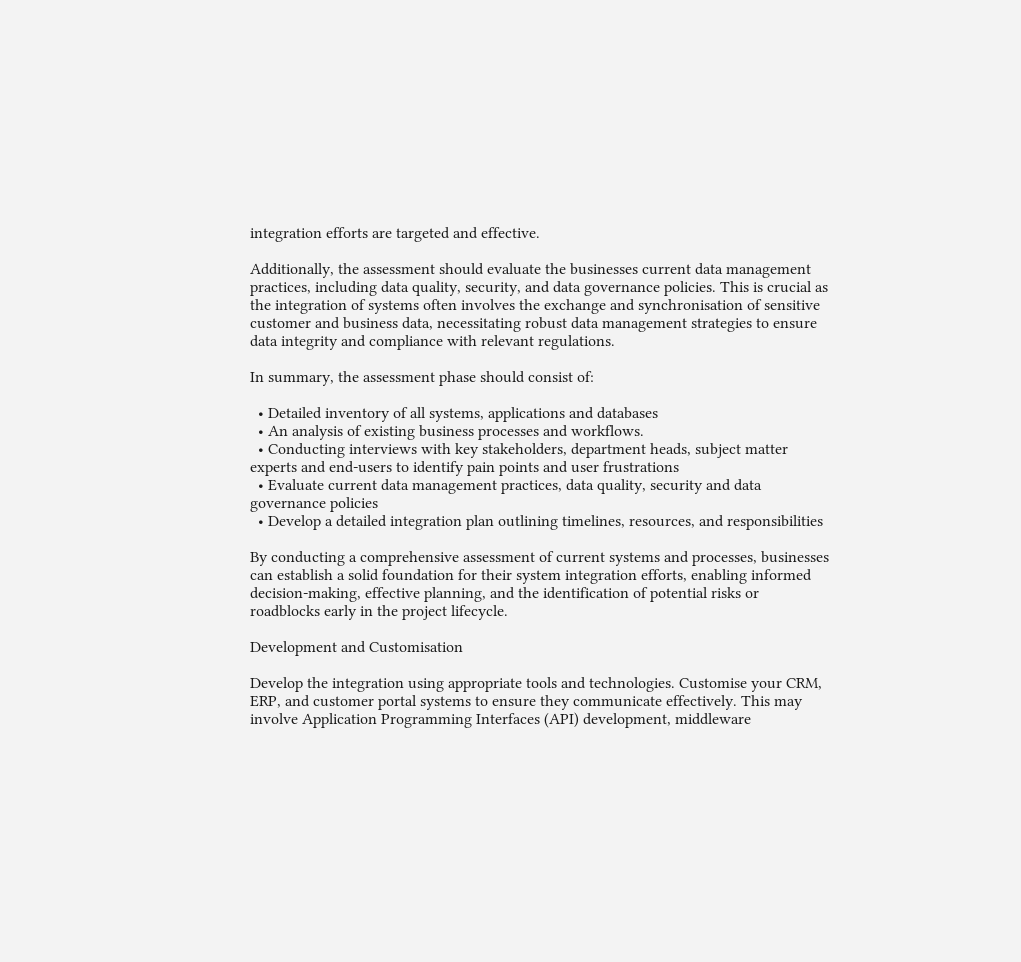integration efforts are targeted and effective.

Additionally, the assessment should evaluate the businesses current data management practices, including data quality, security, and data governance policies. This is crucial as the integration of systems often involves the exchange and synchronisation of sensitive customer and business data, necessitating robust data management strategies to ensure data integrity and compliance with relevant regulations.

In summary, the assessment phase should consist of:

  • Detailed inventory of all systems, applications and databases
  • An analysis of existing business processes and workflows.
  • Conducting interviews with key stakeholders, department heads, subject matter experts and end-users to identify pain points and user frustrations
  • Evaluate current data management practices, data quality, security and data governance policies
  • Develop a detailed integration plan outlining timelines, resources, and responsibilities

By conducting a comprehensive assessment of current systems and processes, businesses can establish a solid foundation for their system integration efforts, enabling informed decision-making, effective planning, and the identification of potential risks or roadblocks early in the project lifecycle.

Development and Customisation

Develop the integration using appropriate tools and technologies. Customise your CRM, ERP, and customer portal systems to ensure they communicate effectively. This may involve Application Programming Interfaces (API) development, middleware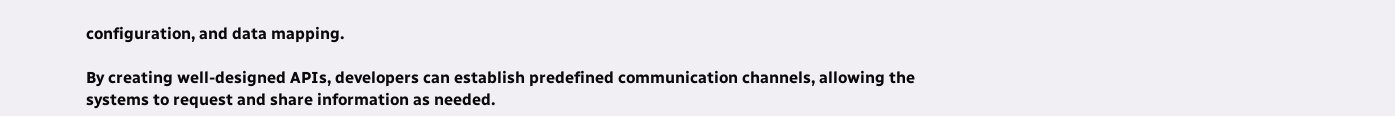configuration, and data mapping.

By creating well-designed APIs, developers can establish predefined communication channels, allowing the systems to request and share information as needed.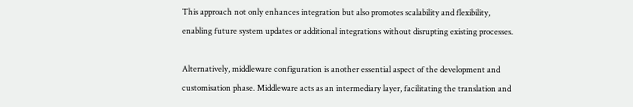This approach not only enhances integration but also promotes scalability and flexibility, enabling future system updates or additional integrations without disrupting existing processes.

Alternatively, middleware configuration is another essential aspect of the development and customisation phase. Middleware acts as an intermediary layer, facilitating the translation and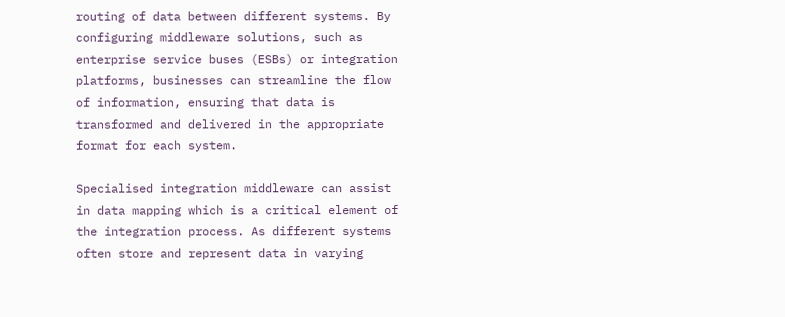routing of data between different systems. By configuring middleware solutions, such as enterprise service buses (ESBs) or integration platforms, businesses can streamline the flow of information, ensuring that data is transformed and delivered in the appropriate format for each system.

Specialised integration middleware can assist in data mapping which is a critical element of the integration process. As different systems often store and represent data in varying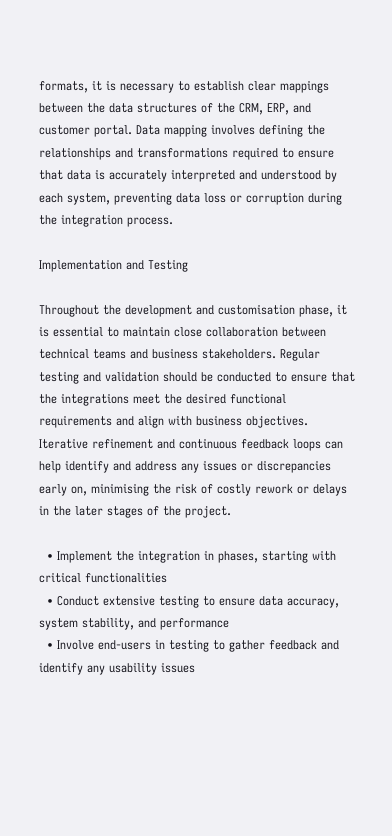formats, it is necessary to establish clear mappings between the data structures of the CRM, ERP, and customer portal. Data mapping involves defining the relationships and transformations required to ensure that data is accurately interpreted and understood by each system, preventing data loss or corruption during the integration process.

Implementation and Testing

Throughout the development and customisation phase, it is essential to maintain close collaboration between technical teams and business stakeholders. Regular testing and validation should be conducted to ensure that the integrations meet the desired functional requirements and align with business objectives. Iterative refinement and continuous feedback loops can help identify and address any issues or discrepancies early on, minimising the risk of costly rework or delays in the later stages of the project.

  • Implement the integration in phases, starting with critical functionalities
  • Conduct extensive testing to ensure data accuracy, system stability, and performance
  • Involve end-users in testing to gather feedback and identify any usability issues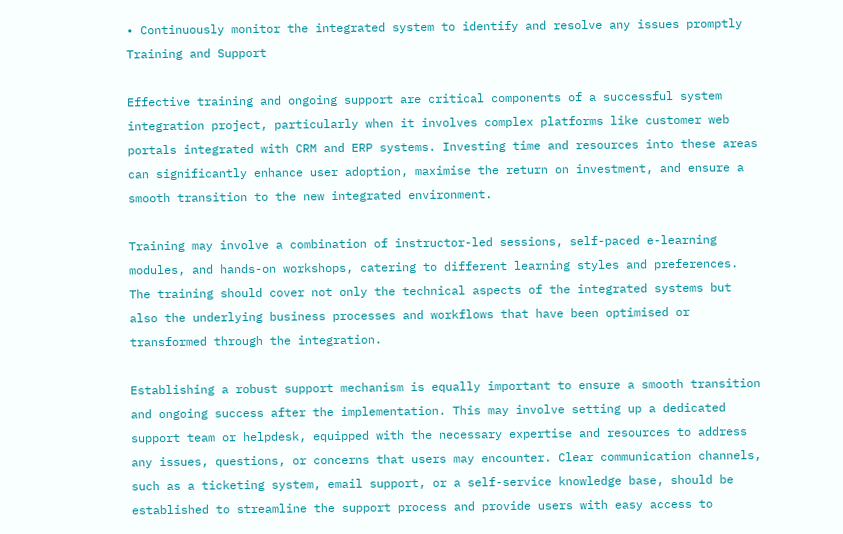• Continuously monitor the integrated system to identify and resolve any issues promptly
Training and Support

Effective training and ongoing support are critical components of a successful system integration project, particularly when it involves complex platforms like customer web portals integrated with CRM and ERP systems. Investing time and resources into these areas can significantly enhance user adoption, maximise the return on investment, and ensure a smooth transition to the new integrated environment.

Training may involve a combination of instructor-led sessions, self-paced e-learning modules, and hands-on workshops, catering to different learning styles and preferences. The training should cover not only the technical aspects of the integrated systems but also the underlying business processes and workflows that have been optimised or transformed through the integration.

Establishing a robust support mechanism is equally important to ensure a smooth transition and ongoing success after the implementation. This may involve setting up a dedicated support team or helpdesk, equipped with the necessary expertise and resources to address any issues, questions, or concerns that users may encounter. Clear communication channels, such as a ticketing system, email support, or a self-service knowledge base, should be established to streamline the support process and provide users with easy access to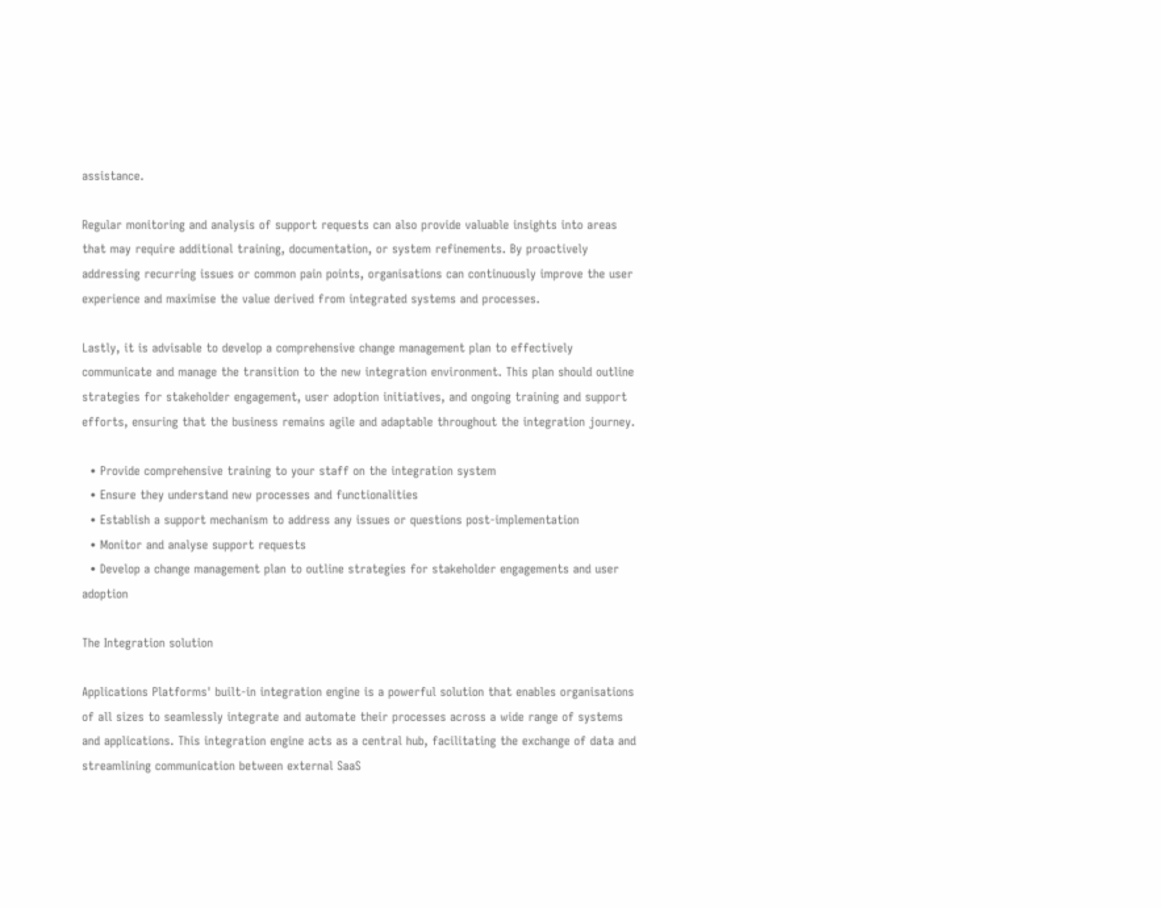assistance.

Regular monitoring and analysis of support requests can also provide valuable insights into areas that may require additional training, documentation, or system refinements. By proactively addressing recurring issues or common pain points, organisations can continuously improve the user experience and maximise the value derived from integrated systems and processes.

Lastly, it is advisable to develop a comprehensive change management plan to effectively communicate and manage the transition to the new integration environment. This plan should outline strategies for stakeholder engagement, user adoption initiatives, and ongoing training and support efforts, ensuring that the business remains agile and adaptable throughout the integration journey.

  • Provide comprehensive training to your staff on the integration system
  • Ensure they understand new processes and functionalities
  • Establish a support mechanism to address any issues or questions post-implementation
  • Monitor and analyse support requests
  • Develop a change management plan to outline strategies for stakeholder engagements and user adoption

The Integration solution

Applications Platforms' built-in integration engine is a powerful solution that enables organisations of all sizes to seamlessly integrate and automate their processes across a wide range of systems and applications. This integration engine acts as a central hub, facilitating the exchange of data and streamlining communication between external SaaS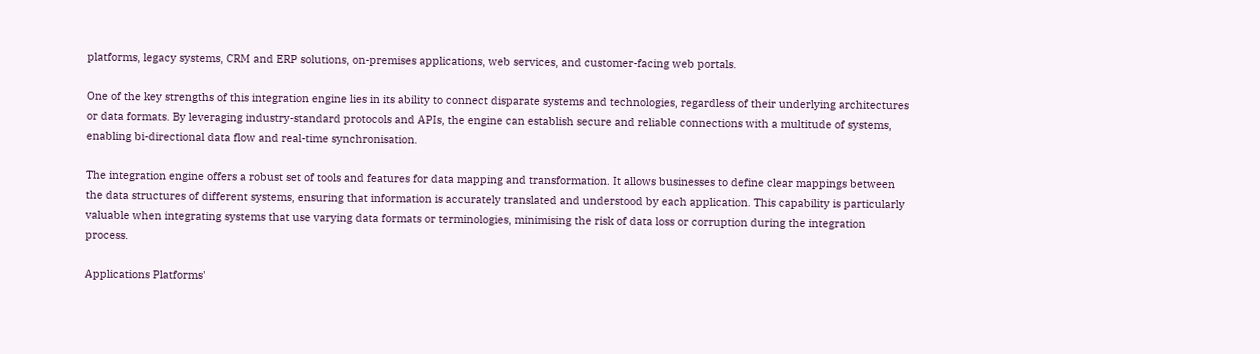platforms, legacy systems, CRM and ERP solutions, on-premises applications, web services, and customer-facing web portals.

One of the key strengths of this integration engine lies in its ability to connect disparate systems and technologies, regardless of their underlying architectures or data formats. By leveraging industry-standard protocols and APIs, the engine can establish secure and reliable connections with a multitude of systems, enabling bi-directional data flow and real-time synchronisation.

The integration engine offers a robust set of tools and features for data mapping and transformation. It allows businesses to define clear mappings between the data structures of different systems, ensuring that information is accurately translated and understood by each application. This capability is particularly valuable when integrating systems that use varying data formats or terminologies, minimising the risk of data loss or corruption during the integration process.

Applications Platforms'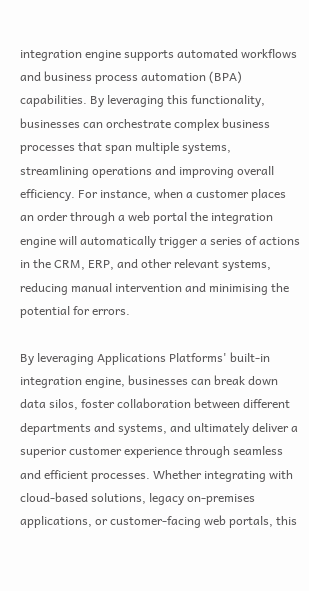integration engine supports automated workflows and business process automation (BPA) capabilities. By leveraging this functionality, businesses can orchestrate complex business processes that span multiple systems, streamlining operations and improving overall efficiency. For instance, when a customer places an order through a web portal the integration engine will automatically trigger a series of actions in the CRM, ERP, and other relevant systems, reducing manual intervention and minimising the potential for errors.

By leveraging Applications Platforms' built-in integration engine, businesses can break down data silos, foster collaboration between different departments and systems, and ultimately deliver a superior customer experience through seamless and efficient processes. Whether integrating with cloud-based solutions, legacy on-premises applications, or customer-facing web portals, this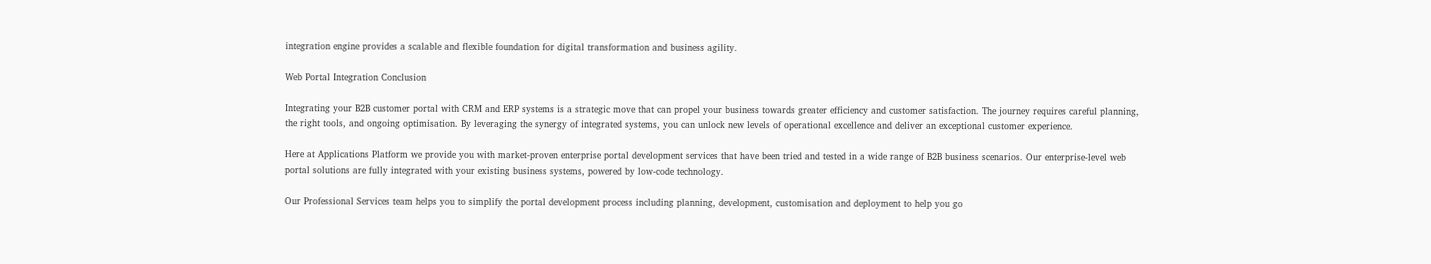integration engine provides a scalable and flexible foundation for digital transformation and business agility.

Web Portal Integration Conclusion

Integrating your B2B customer portal with CRM and ERP systems is a strategic move that can propel your business towards greater efficiency and customer satisfaction. The journey requires careful planning, the right tools, and ongoing optimisation. By leveraging the synergy of integrated systems, you can unlock new levels of operational excellence and deliver an exceptional customer experience.

Here at Applications Platform we provide you with market-proven enterprise portal development services that have been tried and tested in a wide range of B2B business scenarios. Our enterprise-level web portal solutions are fully integrated with your existing business systems, powered by low-code technology.

Our Professional Services team helps you to simplify the portal development process including planning, development, customisation and deployment to help you go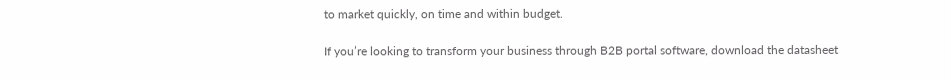to market quickly, on time and within budget.

If you’re looking to transform your business through B2B portal software, download the datasheet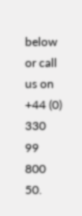below or call us on +44 (0) 330 99 800 50.